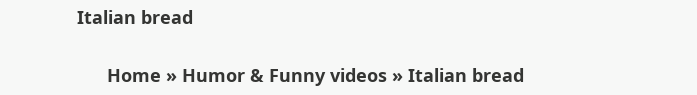Italian bread

      Home » Humor & Funny videos » Italian bread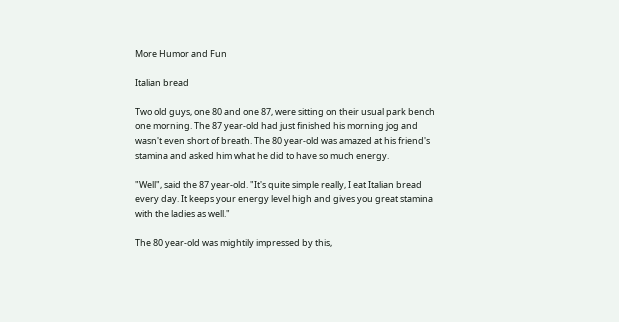More Humor and Fun

Italian bread

Two old guys, one 80 and one 87, were sitting on their usual park bench one morning. The 87 year-old had just finished his morning jog and wasn't even short of breath. The 80 year-old was amazed at his friend's stamina and asked him what he did to have so much energy.

"Well", said the 87 year-old. "It's quite simple really, I eat Italian bread every day. It keeps your energy level high and gives you great stamina with the ladies as well."

The 80 year-old was mightily impressed by this,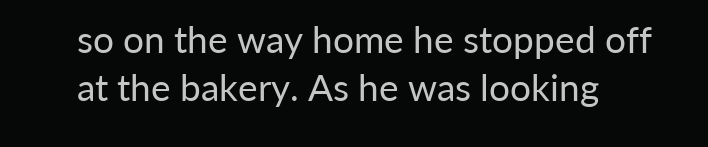so on the way home he stopped off at the bakery. As he was looking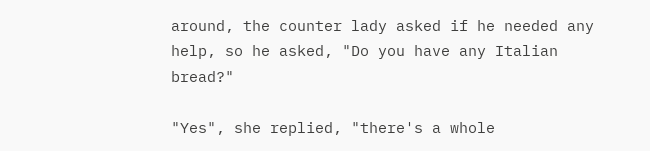around, the counter lady asked if he needed any help, so he asked, "Do you have any Italian bread?"

"Yes", she replied, "there's a whole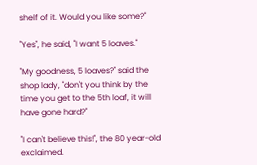shelf of it. Would you like some?"

"Yes", he said, "I want 5 loaves."

"My goodness, 5 loaves?" said the shop lady, "don't you think by the time you get to the 5th loaf, it will have gone hard?"

"I can't believe this!", the 80 year-old exclaimed.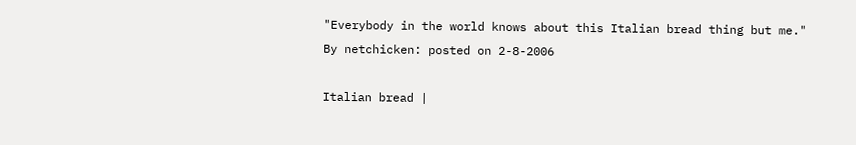"Everybody in the world knows about this Italian bread thing but me."
By netchicken: posted on 2-8-2006

Italian bread |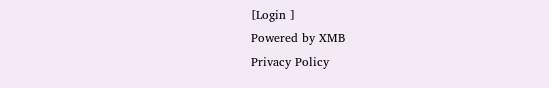[Login ]
Powered by XMB
Privacy Policy